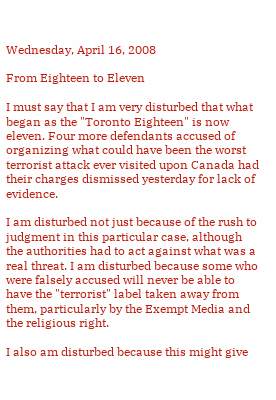Wednesday, April 16, 2008

From Eighteen to Eleven

I must say that I am very disturbed that what began as the "Toronto Eighteen" is now eleven. Four more defendants accused of organizing what could have been the worst terrorist attack ever visited upon Canada had their charges dismissed yesterday for lack of evidence.

I am disturbed not just because of the rush to judgment in this particular case, although the authorities had to act against what was a real threat. I am disturbed because some who were falsely accused will never be able to have the "terrorist" label taken away from them, particularly by the Exempt Media and the religious right.

I also am disturbed because this might give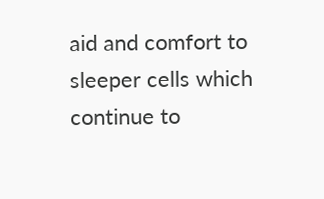aid and comfort to sleeper cells which continue to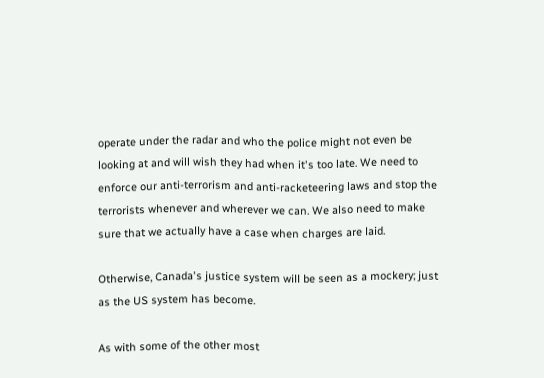operate under the radar and who the police might not even be looking at and will wish they had when it's too late. We need to enforce our anti-terrorism and anti-racketeering laws and stop the terrorists whenever and wherever we can. We also need to make sure that we actually have a case when charges are laid.

Otherwise, Canada's justice system will be seen as a mockery; just as the US system has become.

As with some of the other most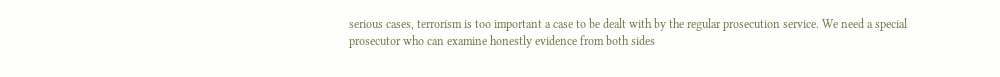serious cases, terrorism is too important a case to be dealt with by the regular prosecution service. We need a special prosecutor who can examine honestly evidence from both sides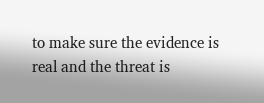to make sure the evidence is real and the threat is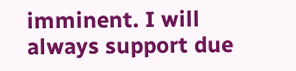imminent. I will always support due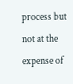process but not at the expense of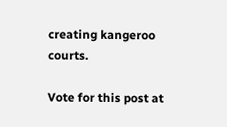creating kangeroo courts.

Vote for this post at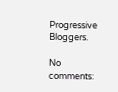Progressive Bloggers.

No comments: